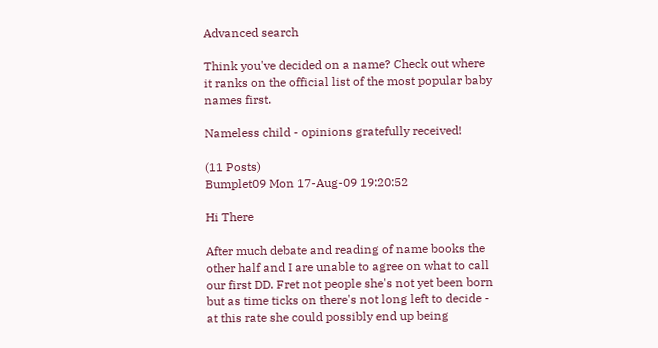Advanced search

Think you've decided on a name? Check out where it ranks on the official list of the most popular baby names first.

Nameless child - opinions gratefully received!

(11 Posts)
Bumplet09 Mon 17-Aug-09 19:20:52

Hi There

After much debate and reading of name books the other half and I are unable to agree on what to call our first DD. Fret not people she's not yet been born but as time ticks on there's not long left to decide - at this rate she could possibly end up being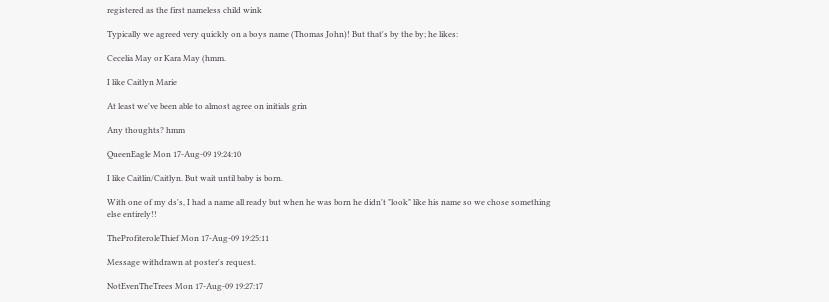registered as the first nameless child wink

Typically we agreed very quickly on a boys name (Thomas John)! But that's by the by; he likes:

Cecelia May or Kara May (hmm.

I like Caitlyn Marie

At least we've been able to almost agree on initials grin

Any thoughts? hmm

QueenEagle Mon 17-Aug-09 19:24:10

I like Caitlin/Caitlyn. But wait until baby is born.

With one of my ds's, I had a name all ready but when he was born he didn't "look" like his name so we chose something else entirely!!

TheProfiteroleThief Mon 17-Aug-09 19:25:11

Message withdrawn at poster's request.

NotEvenTheTrees Mon 17-Aug-09 19:27:17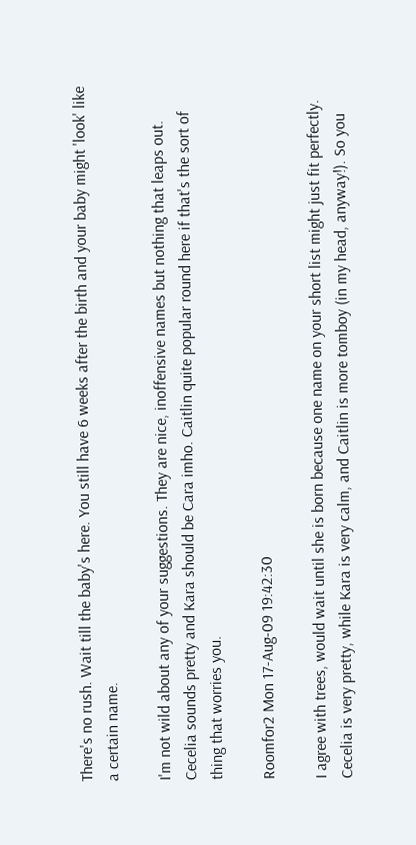There's no rush. Wait till the baby's here. You still have 6 weeks after the birth and your baby might 'look' like a certain name.

I'm not wild about any of your suggestions. They are nice, inoffensive names but nothing that leaps out. Cecelia sounds pretty and Kara should be Cara imho. Caitlin quite popular round here if that's the sort of thing that worries you.

Roomfor2 Mon 17-Aug-09 19:42:30

I agree with trees, would wait until she is born because one name on your short list might just fit perfectly. Cecelia is very pretty, while Kara is very calm, and Caitlin is more tomboy (in my head, anyway!). So you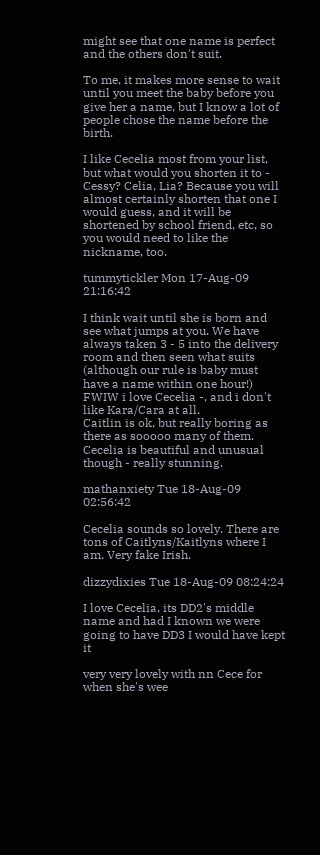might see that one name is perfect and the others don't suit.

To me, it makes more sense to wait until you meet the baby before you give her a name, but I know a lot of people chose the name before the birth.

I like Cecelia most from your list, but what would you shorten it to - Cessy? Celia, Lia? Because you will almost certainly shorten that one I would guess, and it will be shortened by school friend, etc, so you would need to like the nickname, too.

tummytickler Mon 17-Aug-09 21:16:42

I think wait until she is born and see what jumps at you. We have always taken 3 - 5 into the delivery room and then seen what suits (although our rule is baby must have a name within one hour!)
FWIW i love Cecelia -, and i don't like Kara/Cara at all.
Caitlin is ok, but really boring as there as sooooo many of them.
Cecelia is beautiful and unusual though - really stunning.

mathanxiety Tue 18-Aug-09 02:56:42

Cecelia sounds so lovely. There are tons of Caitlyns/Kaitlyns where I am. Very fake Irish.

dizzydixies Tue 18-Aug-09 08:24:24

I love Cecelia, its DD2's middle name and had I known we were going to have DD3 I would have kept it

very very lovely with nn Cece for when she's wee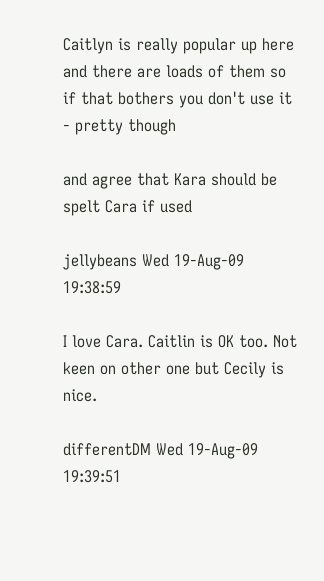Caitlyn is really popular up here and there are loads of them so if that bothers you don't use it - pretty though

and agree that Kara should be spelt Cara if used

jellybeans Wed 19-Aug-09 19:38:59

I love Cara. Caitlin is OK too. Not keen on other one but Cecily is nice.

differentDM Wed 19-Aug-09 19:39:51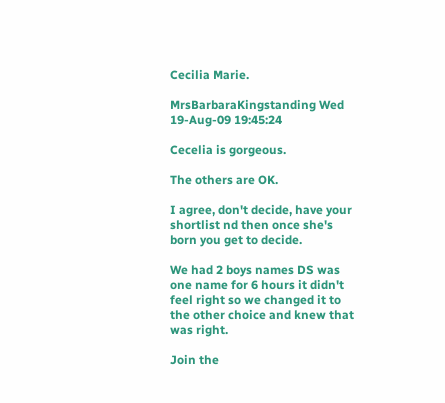Cecilia Marie.

MrsBarbaraKingstanding Wed 19-Aug-09 19:45:24

Cecelia is gorgeous.

The others are OK.

I agree, don't decide, have your shortlist nd then once she's born you get to decide.

We had 2 boys names DS was one name for 6 hours it didn't feel right so we changed it to the other choice and knew that was right.

Join the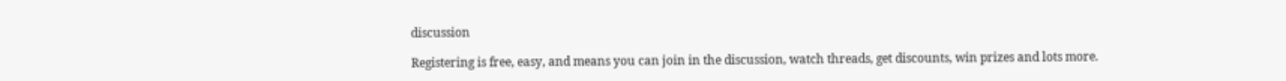discussion

Registering is free, easy, and means you can join in the discussion, watch threads, get discounts, win prizes and lots more.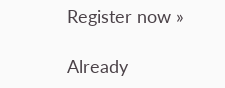Register now »

Already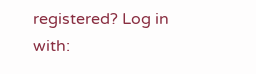registered? Log in with: